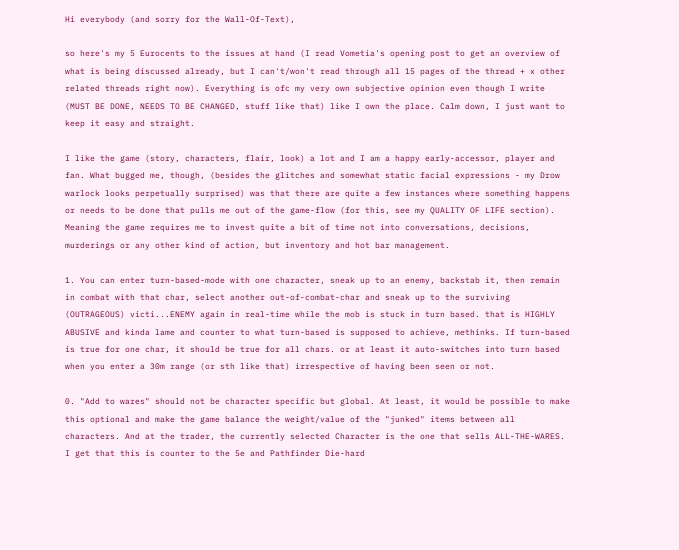Hi everybody (and sorry for the Wall-Of-Text),

so here's my 5 Eurocents to the issues at hand (I read Vometia's opening post to get an overview of what is being discussed already, but I can't/won't read through all 15 pages of the thread + x other related threads right now). Everything is ofc my very own subjective opinion even though I write (MUST BE DONE, NEEDS TO BE CHANGED, stuff like that) like I own the place. Calm down, I just want to keep it easy and straight.

I like the game (story, characters, flair, look) a lot and I am a happy early-accessor, player and fan. What bugged me, though, (besides the glitches and somewhat static facial expressions - my Drow warlock looks perpetually surprised) was that there are quite a few instances where something happens or needs to be done that pulls me out of the game-flow (for this, see my QUALITY OF LIFE section). Meaning the game requires me to invest quite a bit of time not into conversations, decisions, murderings or any other kind of action, but inventory and hot bar management.

1. You can enter turn-based-mode with one character, sneak up to an enemy, backstab it, then remain in combat with that char, select another out-of-combat-char and sneak up to the surviving (OUTRAGEOUS) victi...ENEMY again in real-time while the mob is stuck in turn based. that is HIGHLY ABUSIVE and kinda lame and counter to what turn-based is supposed to achieve, methinks. If turn-based is true for one char, it should be true for all chars. or at least it auto-switches into turn based when you enter a 30m range (or sth like that) irrespective of having been seen or not.

0. "Add to wares" should not be character specific but global. At least, it would be possible to make this optional and make the game balance the weight/value of the "junked" items between all characters. And at the trader, the currently selected Character is the one that sells ALL-THE-WARES.
I get that this is counter to the 5e and Pathfinder Die-hard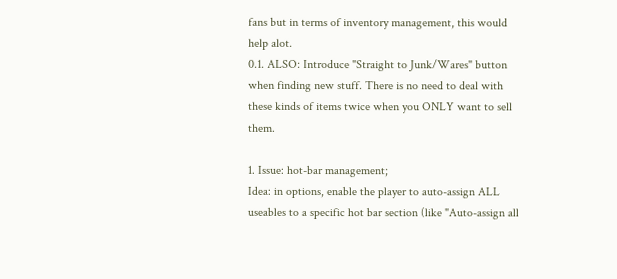fans but in terms of inventory management, this would help alot.
0.1. ALSO: Introduce "Straight to Junk/Wares" button when finding new stuff. There is no need to deal with these kinds of items twice when you ONLY want to sell them.

1. Issue: hot-bar management;
Idea: in options, enable the player to auto-assign ALL useables to a specific hot bar section (like "Auto-assign all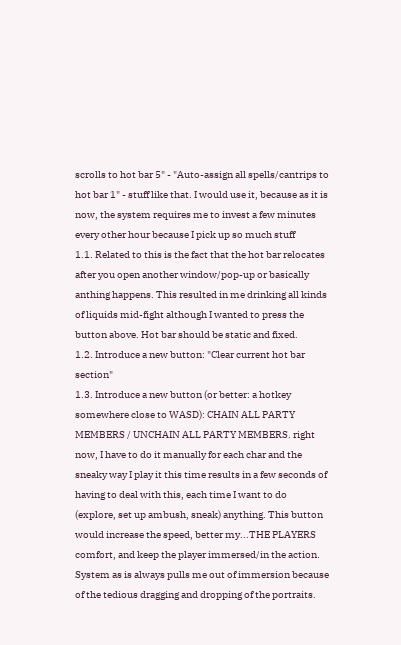scrolls to hot bar 5" - "Auto-assign all spells/cantrips to hot bar 1" - stuff like that. I would use it, because as it is now, the system requires me to invest a few minutes every other hour because I pick up so much stuff
1.1. Related to this is the fact that the hot bar relocates after you open another window/pop-up or basically anthing happens. This resulted in me drinking all kinds of liquids mid-fight although I wanted to press the button above. Hot bar should be static and fixed.
1.2. Introduce a new button: "Clear current hot bar section"
1.3. Introduce a new button (or better: a hotkey somewhere close to WASD): CHAIN ALL PARTY MEMBERS / UNCHAIN ALL PARTY MEMBERS. right now, I have to do it manually for each char and the sneaky way I play it this time results in a few seconds of having to deal with this, each time I want to do (explore, set up ambush, sneak) anything. This button would increase the speed, better my...THE PLAYERS comfort, and keep the player immersed/in the action. System as is always pulls me out of immersion because of the tedious dragging and dropping of the portraits.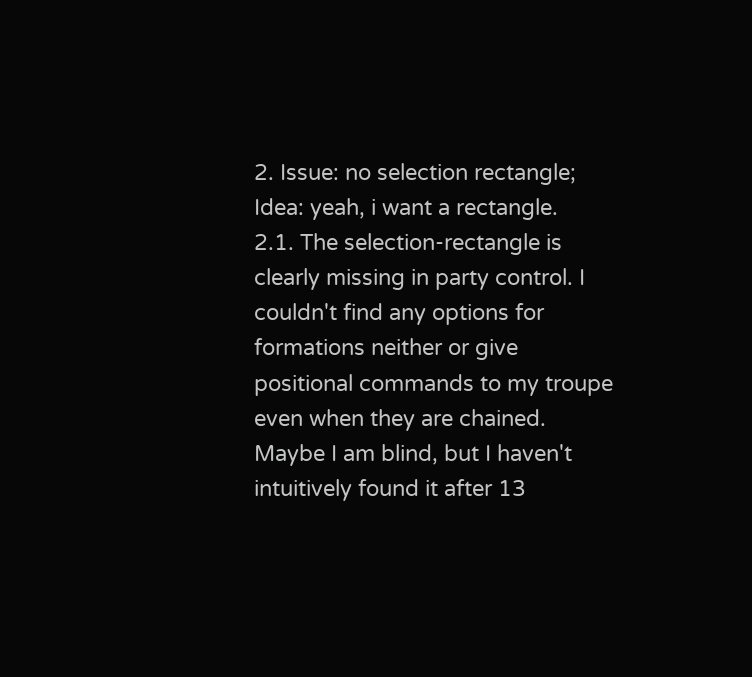2. Issue: no selection rectangle;
Idea: yeah, i want a rectangle.
2.1. The selection-rectangle is clearly missing in party control. I couldn't find any options for formations neither or give positional commands to my troupe even when they are chained. Maybe I am blind, but I haven't intuitively found it after 13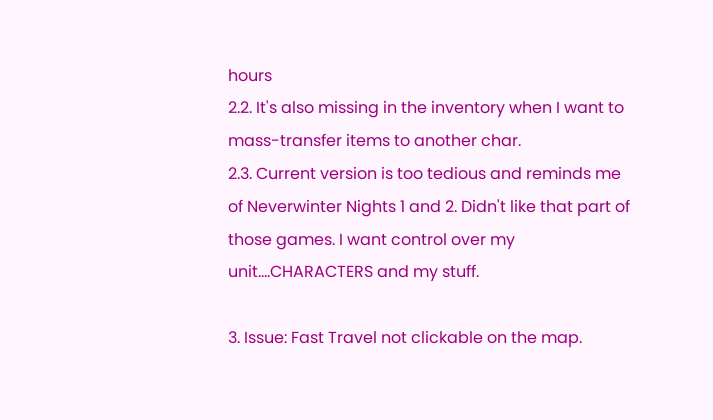hours
2.2. It's also missing in the inventory when I want to mass-transfer items to another char.
2.3. Current version is too tedious and reminds me of Neverwinter Nights 1 and 2. Didn't like that part of those games. I want control over my unit....CHARACTERS and my stuff.

3. Issue: Fast Travel not clickable on the map.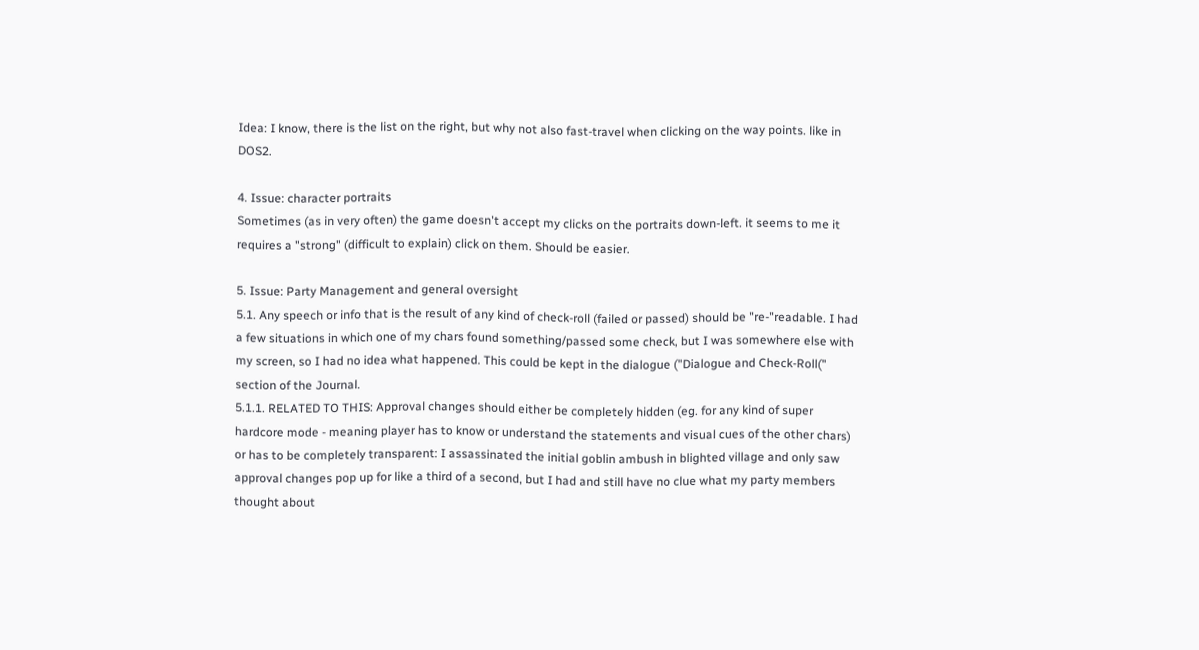Idea: I know, there is the list on the right, but why not also fast-travel when clicking on the way points. like in DOS2.

4. Issue: character portraits
Sometimes (as in very often) the game doesn't accept my clicks on the portraits down-left. it seems to me it requires a "strong" (difficult to explain) click on them. Should be easier.

5. Issue: Party Management and general oversight
5.1. Any speech or info that is the result of any kind of check-roll (failed or passed) should be "re-"readable. I had a few situations in which one of my chars found something/passed some check, but I was somewhere else with my screen, so I had no idea what happened. This could be kept in the dialogue ("Dialogue and Check-Roll(" section of the Journal.
5.1.1. RELATED TO THIS: Approval changes should either be completely hidden (eg. for any kind of super hardcore mode - meaning player has to know or understand the statements and visual cues of the other chars) or has to be completely transparent: I assassinated the initial goblin ambush in blighted village and only saw approval changes pop up for like a third of a second, but I had and still have no clue what my party members thought about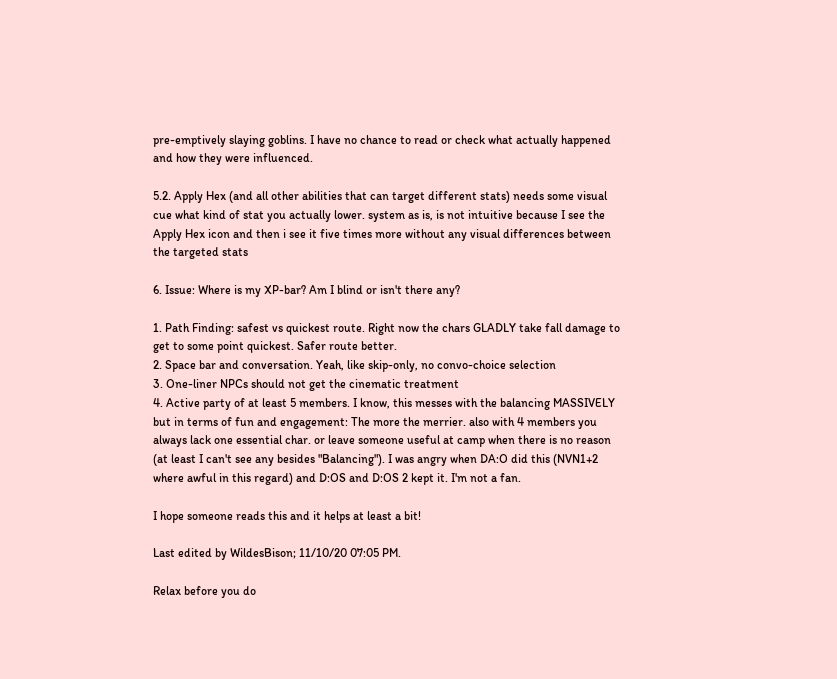pre-emptively slaying goblins. I have no chance to read or check what actually happened and how they were influenced.

5.2. Apply Hex (and all other abilities that can target different stats) needs some visual cue what kind of stat you actually lower. system as is, is not intuitive because I see the Apply Hex icon and then i see it five times more without any visual differences between the targeted stats

6. Issue: Where is my XP-bar? Am I blind or isn't there any?

1. Path Finding: safest vs quickest route. Right now the chars GLADLY take fall damage to get to some point quickest. Safer route better.
2. Space bar and conversation. Yeah, like skip-only, no convo-choice selection
3. One-liner NPCs should not get the cinematic treatment
4. Active party of at least 5 members. I know, this messes with the balancing MASSIVELY but in terms of fun and engagement: The more the merrier. also with 4 members you always lack one essential char. or leave someone useful at camp when there is no reason (at least I can't see any besides "Balancing"). I was angry when DA:O did this (NVN1+2 where awful in this regard) and D:OS and D:OS 2 kept it. I'm not a fan.

I hope someone reads this and it helps at least a bit!

Last edited by WildesBison; 11/10/20 07:05 PM.

Relax before you do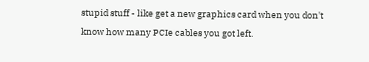stupid stuff - like get a new graphics card when you don't know how many PCIe cables you got left.